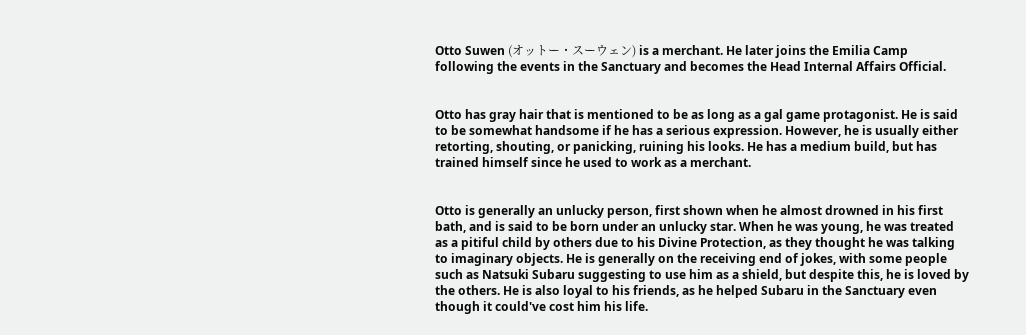Otto Suwen (オットー・スーウェン) is a merchant. He later joins the Emilia Camp following the events in the Sanctuary and becomes the Head Internal Affairs Official.


Otto has gray hair that is mentioned to be as long as a gal game protagonist. He is said to be somewhat handsome if he has a serious expression. However, he is usually either retorting, shouting, or panicking, ruining his looks. He has a medium build, but has trained himself since he used to work as a merchant.


Otto is generally an unlucky person, first shown when he almost drowned in his first bath, and is said to be born under an unlucky star. When he was young, he was treated as a pitiful child by others due to his Divine Protection, as they thought he was talking to imaginary objects. He is generally on the receiving end of jokes, with some people such as Natsuki Subaru suggesting to use him as a shield, but despite this, he is loved by the others. He is also loyal to his friends, as he helped Subaru in the Sanctuary even though it could've cost him his life.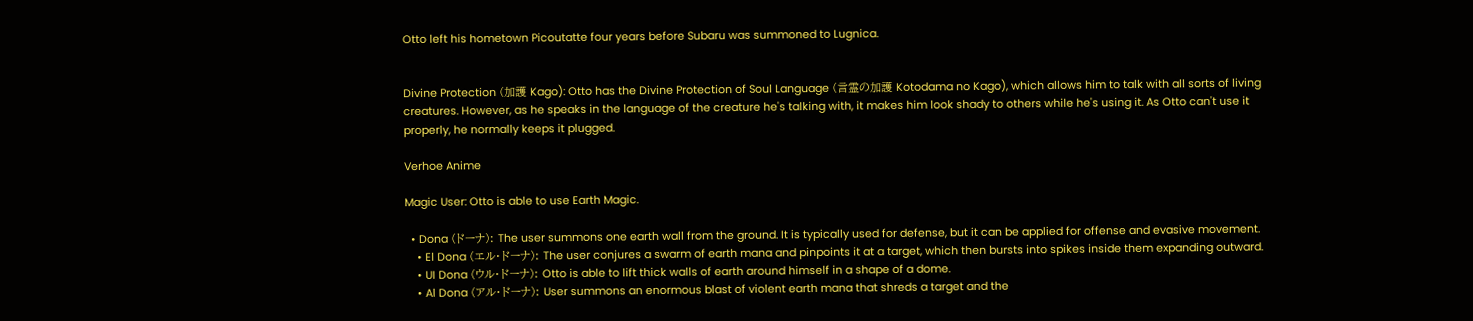Otto left his hometown Picoutatte four years before Subaru was summoned to Lugnica.


Divine Protection (加護 Kago): Otto has the Divine Protection of Soul Language (言霊の加護 Kotodama no Kago), which allows him to talk with all sorts of living creatures. However, as he speaks in the language of the creature he's talking with, it makes him look shady to others while he's using it. As Otto can't use it properly, he normally keeps it plugged.

Verhoe Anime

Magic User: Otto is able to use Earth Magic.

  • Dona (ドーナ): The user summons one earth wall from the ground. It is typically used for defense, but it can be applied for offense and evasive movement.
    • El Dona (エル・ドーナ): The user conjures a swarm of earth mana and pinpoints it at a target, which then bursts into spikes inside them expanding outward.
    • UI Dona (ウル・ドーナ): Otto is able to lift thick walls of earth around himself in a shape of a dome.
    • Al Dona (アル・ドーナ): User summons an enormous blast of violent earth mana that shreds a target and the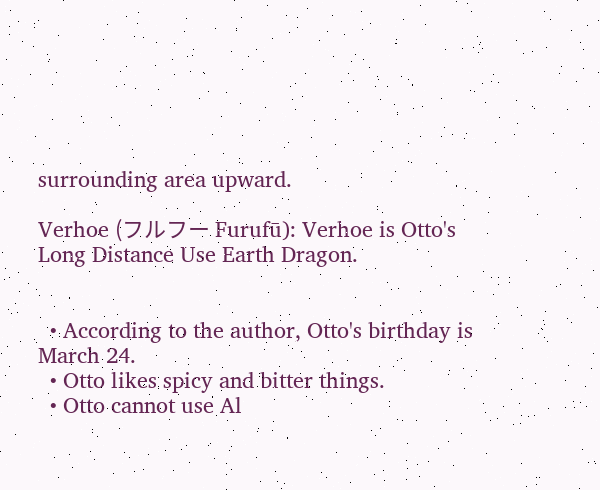surrounding area upward.

Verhoe (フルフー Furufū): Verhoe is Otto's Long Distance Use Earth Dragon.


  • According to the author, Otto's birthday is March 24.
  • Otto likes spicy and bitter things.
  • Otto cannot use Al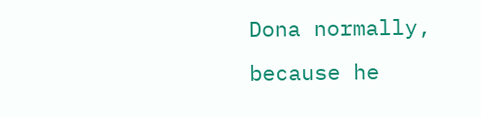Dona normally, because he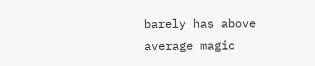barely has above average magic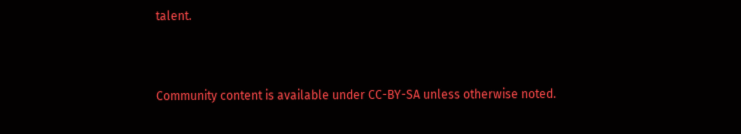talent.


Community content is available under CC-BY-SA unless otherwise noted.